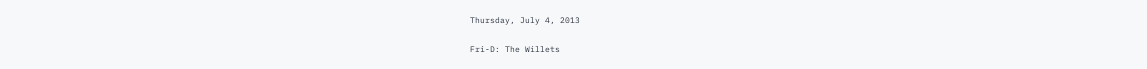Thursday, July 4, 2013

Fri-D: The Willets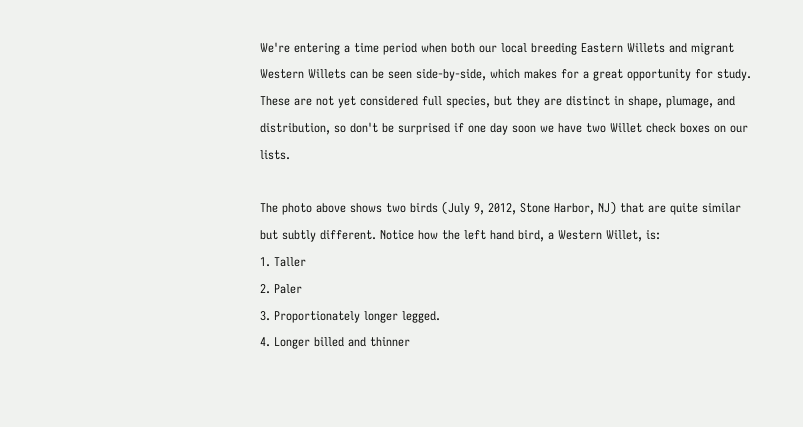We're entering a time period when both our local breeding Eastern Willets and migrant Western Willets can be seen side-by-side, which makes for a great opportunity for study. These are not yet considered full species, but they are distinct in shape, plumage, and distribution, so don't be surprised if one day soon we have two Willet check boxes on our lists.

The photo above shows two birds (July 9, 2012, Stone Harbor, NJ) that are quite similar but subtly different. Notice how the left hand bird, a Western Willet, is:
1. Taller
2. Paler
3. Proportionately longer legged.
4. Longer billed and thinner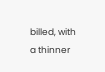billed, with a thinner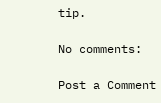tip.

No comments:

Post a Comment